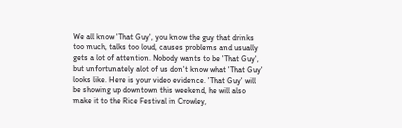We all know 'That Guy', you know the guy that drinks too much, talks too loud, causes problems and usually gets a lot of attention. Nobody wants to be 'That Guy', but unfortunately alot of us don't know what 'That Guy' looks like. Here is your video evidence. 'That Guy' will be showing up downtown this weekend, he will also make it to the Rice Festival in Crowley,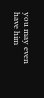you may even have him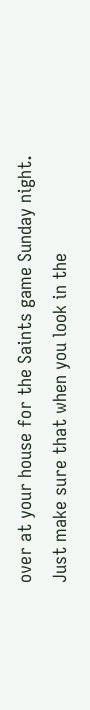over at your house for the Saints game Sunday night. Just make sure that when you look in the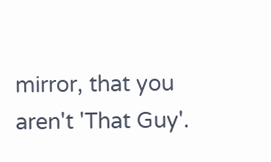mirror, that you aren't 'That Guy'.